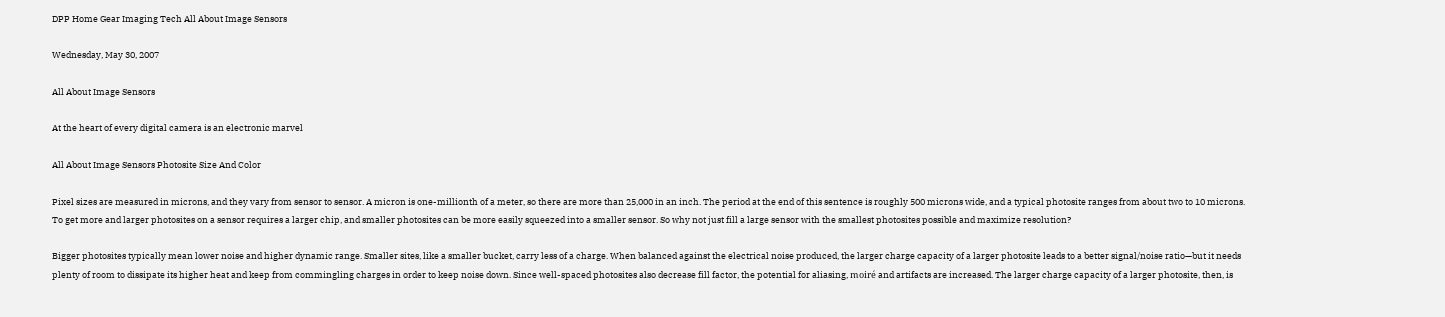DPP Home Gear Imaging Tech All About Image Sensors

Wednesday, May 30, 2007

All About Image Sensors

At the heart of every digital camera is an electronic marvel

All About Image Sensors Photosite Size And Color

Pixel sizes are measured in microns, and they vary from sensor to sensor. A micron is one-millionth of a meter, so there are more than 25,000 in an inch. The period at the end of this sentence is roughly 500 microns wide, and a typical photosite ranges from about two to 10 microns. To get more and larger photosites on a sensor requires a larger chip, and smaller photosites can be more easily squeezed into a smaller sensor. So why not just fill a large sensor with the smallest photosites possible and maximize resolution?

Bigger photosites typically mean lower noise and higher dynamic range. Smaller sites, like a smaller bucket, carry less of a charge. When balanced against the electrical noise produced, the larger charge capacity of a larger photosite leads to a better signal/noise ratio—but it needs plenty of room to dissipate its higher heat and keep from commingling charges in order to keep noise down. Since well-spaced photosites also decrease fill factor, the potential for aliasing, moiré and artifacts are increased. The larger charge capacity of a larger photosite, then, is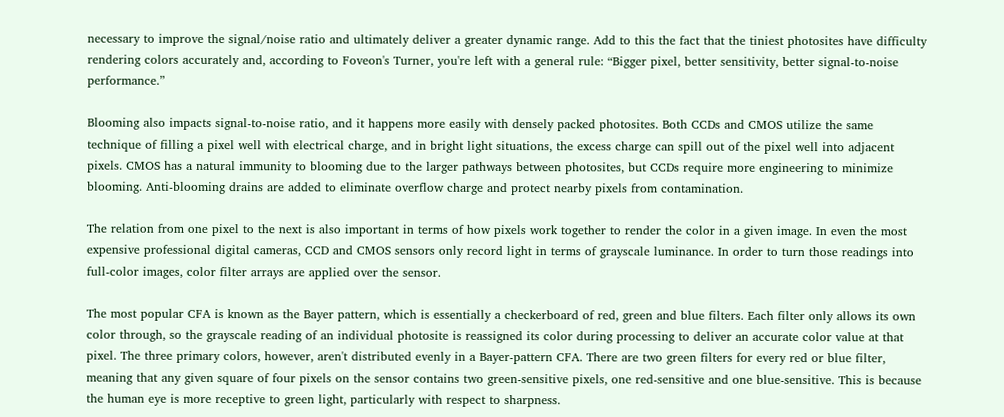necessary to improve the signal/noise ratio and ultimately deliver a greater dynamic range. Add to this the fact that the tiniest photosites have difficulty rendering colors accurately and, according to Foveon's Turner, you're left with a general rule: “Bigger pixel, better sensitivity, better signal-to-noise performance.”

Blooming also impacts signal-to-noise ratio, and it happens more easily with densely packed photosites. Both CCDs and CMOS utilize the same technique of filling a pixel well with electrical charge, and in bright light situations, the excess charge can spill out of the pixel well into adjacent pixels. CMOS has a natural immunity to blooming due to the larger pathways between photosites, but CCDs require more engineering to minimize blooming. Anti-blooming drains are added to eliminate overflow charge and protect nearby pixels from contamination.

The relation from one pixel to the next is also important in terms of how pixels work together to render the color in a given image. In even the most expensive professional digital cameras, CCD and CMOS sensors only record light in terms of grayscale luminance. In order to turn those readings into full-color images, color filter arrays are applied over the sensor.

The most popular CFA is known as the Bayer pattern, which is essentially a checkerboard of red, green and blue filters. Each filter only allows its own color through, so the grayscale reading of an individual photosite is reassigned its color during processing to deliver an accurate color value at that pixel. The three primary colors, however, aren't distributed evenly in a Bayer-pattern CFA. There are two green filters for every red or blue filter, meaning that any given square of four pixels on the sensor contains two green-sensitive pixels, one red-sensitive and one blue-sensitive. This is because the human eye is more receptive to green light, particularly with respect to sharpness.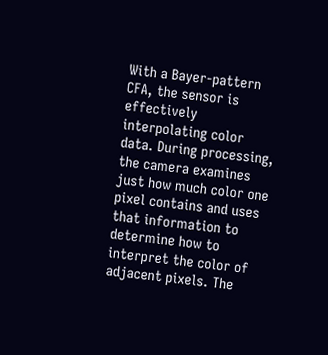With a Bayer-pattern CFA, the sensor is effectively interpolating color data. During processing, the camera examines just how much color one pixel contains and uses that information to determine how to interpret the color of adjacent pixels. The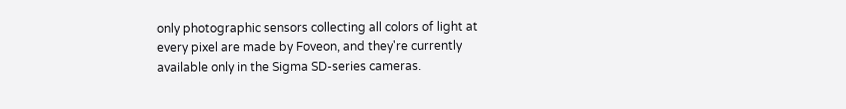only photographic sensors collecting all colors of light at every pixel are made by Foveon, and they're currently available only in the Sigma SD-series cameras.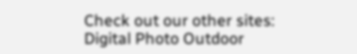Check out our other sites:
Digital Photo Outdoor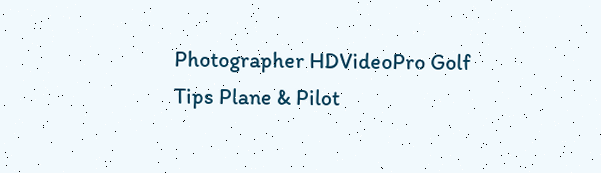Photographer HDVideoPro Golf Tips Plane & Pilot